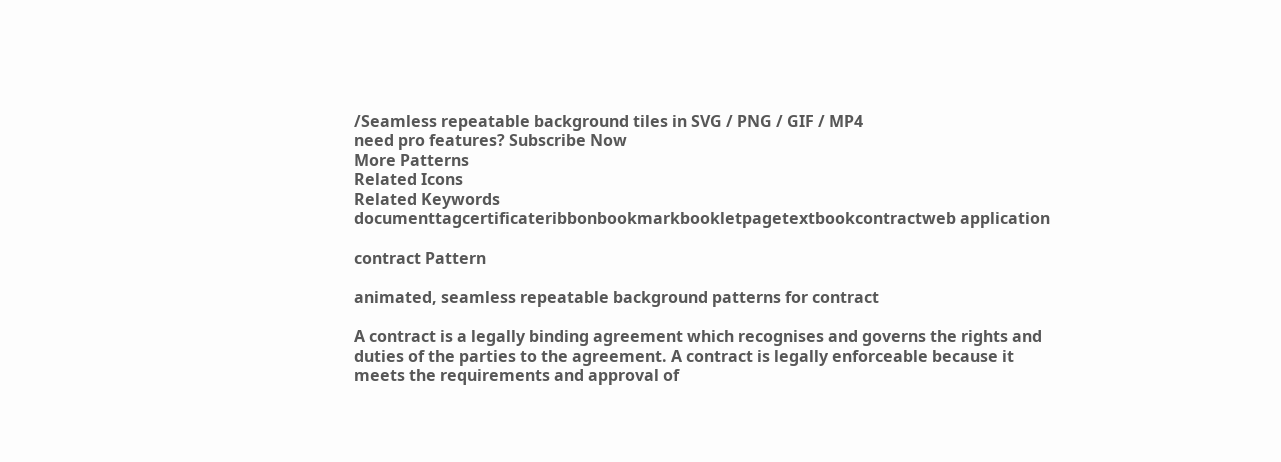/Seamless repeatable background tiles in SVG / PNG / GIF / MP4
need pro features? Subscribe Now
More Patterns
Related Icons
Related Keywords
documenttagcertificateribbonbookmarkbookletpagetextbookcontractweb application

contract Pattern

animated, seamless repeatable background patterns for contract

A contract is a legally binding agreement which recognises and governs the rights and duties of the parties to the agreement. A contract is legally enforceable because it meets the requirements and approval of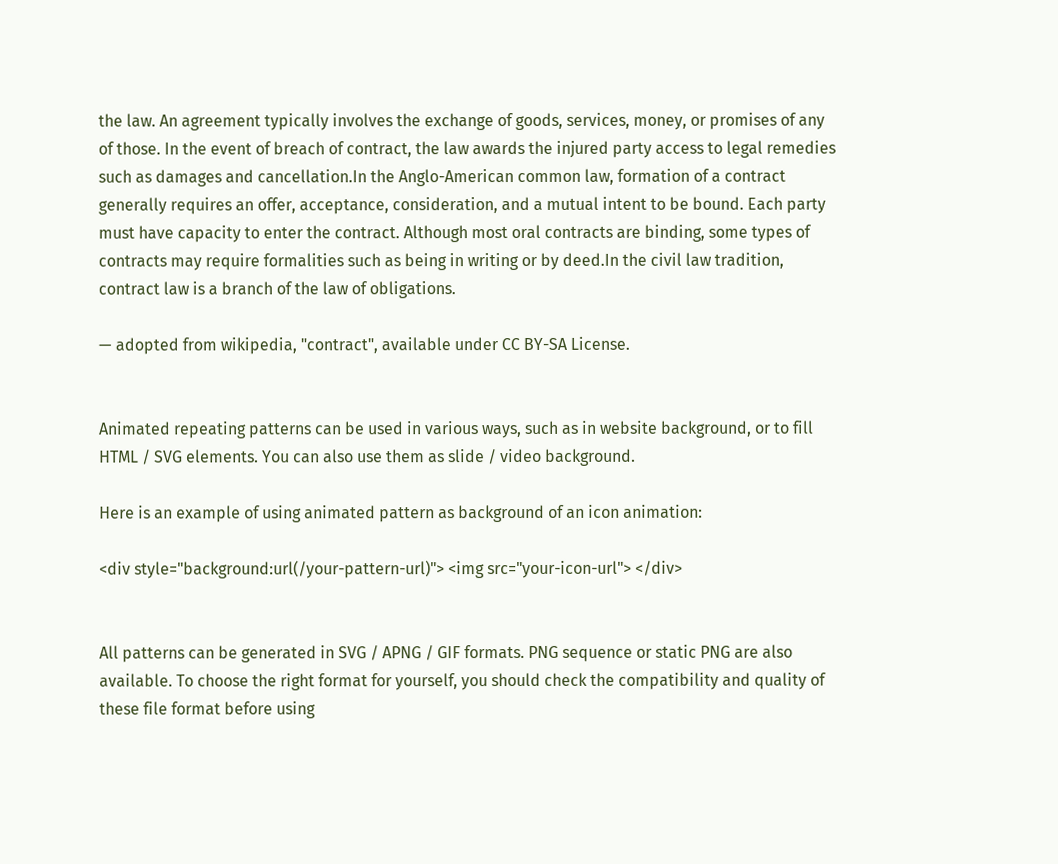the law. An agreement typically involves the exchange of goods, services, money, or promises of any of those. In the event of breach of contract, the law awards the injured party access to legal remedies such as damages and cancellation.In the Anglo-American common law, formation of a contract generally requires an offer, acceptance, consideration, and a mutual intent to be bound. Each party must have capacity to enter the contract. Although most oral contracts are binding, some types of contracts may require formalities such as being in writing or by deed.In the civil law tradition, contract law is a branch of the law of obligations.

— adopted from wikipedia, "contract", available under CC BY-SA License.


Animated repeating patterns can be used in various ways, such as in website background, or to fill HTML / SVG elements. You can also use them as slide / video background.

Here is an example of using animated pattern as background of an icon animation:

<div style="background:url(/your-pattern-url)"> <img src="your-icon-url"> </div>


All patterns can be generated in SVG / APNG / GIF formats. PNG sequence or static PNG are also available. To choose the right format for yourself, you should check the compatibility and quality of these file format before using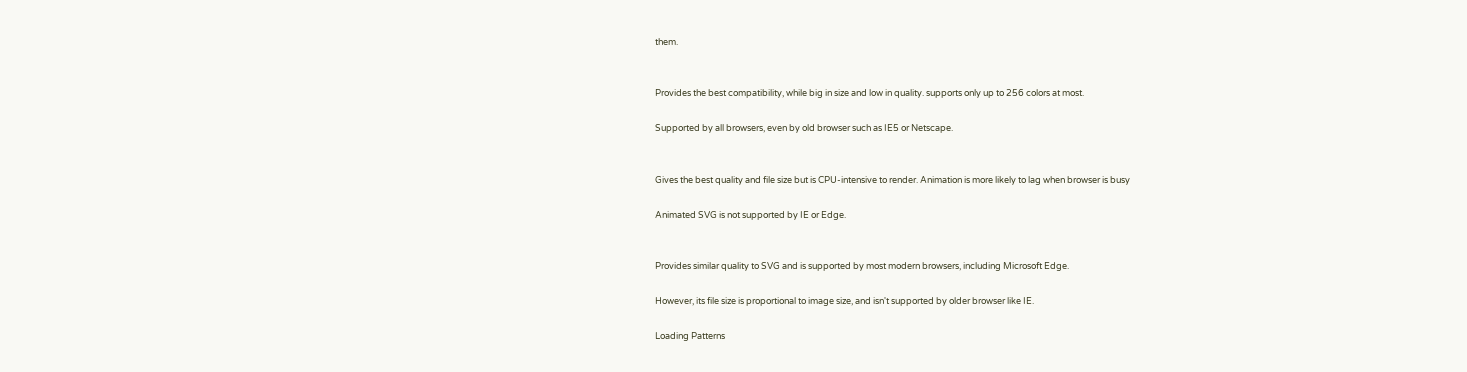them.


Provides the best compatibility, while big in size and low in quality. supports only up to 256 colors at most.

Supported by all browsers, even by old browser such as IE5 or Netscape.


Gives the best quality and file size but is CPU-intensive to render. Animation is more likely to lag when browser is busy

Animated SVG is not supported by IE or Edge.


Provides similar quality to SVG and is supported by most modern browsers, including Microsoft Edge.

However, its file size is proportional to image size, and isn't supported by older browser like IE.

Loading Patterns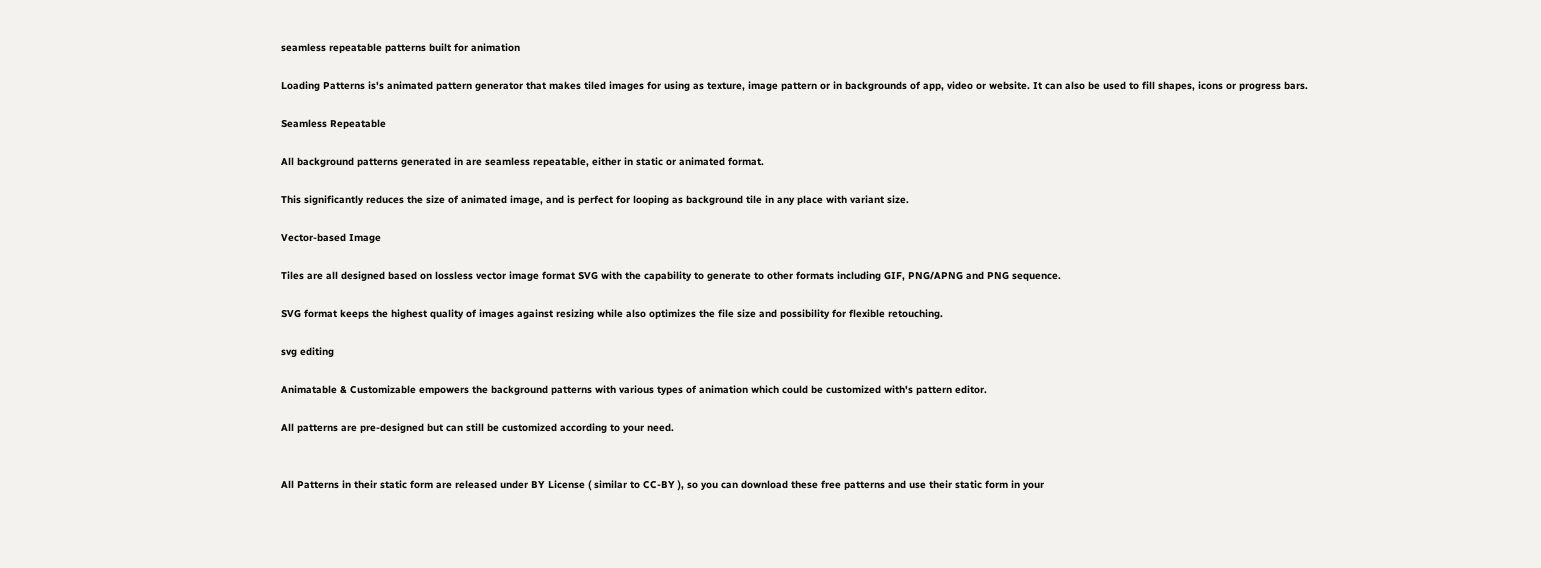seamless repeatable patterns built for animation

Loading Patterns is's animated pattern generator that makes tiled images for using as texture, image pattern or in backgrounds of app, video or website. It can also be used to fill shapes, icons or progress bars.

Seamless Repeatable

All background patterns generated in are seamless repeatable, either in static or animated format.

This significantly reduces the size of animated image, and is perfect for looping as background tile in any place with variant size.

Vector-based Image

Tiles are all designed based on lossless vector image format SVG with the capability to generate to other formats including GIF, PNG/APNG and PNG sequence.

SVG format keeps the highest quality of images against resizing while also optimizes the file size and possibility for flexible retouching.

svg editing

Animatable & Customizable empowers the background patterns with various types of animation which could be customized with's pattern editor.

All patterns are pre-designed but can still be customized according to your need.


All Patterns in their static form are released under BY License ( similar to CC-BY ), so you can download these free patterns and use their static form in your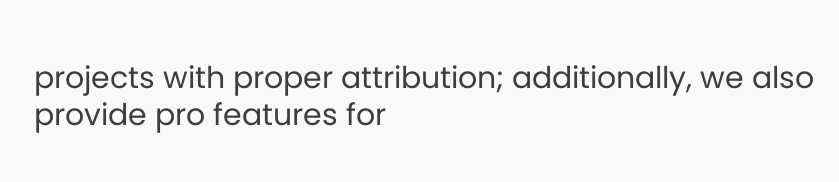projects with proper attribution; additionally, we also provide pro features for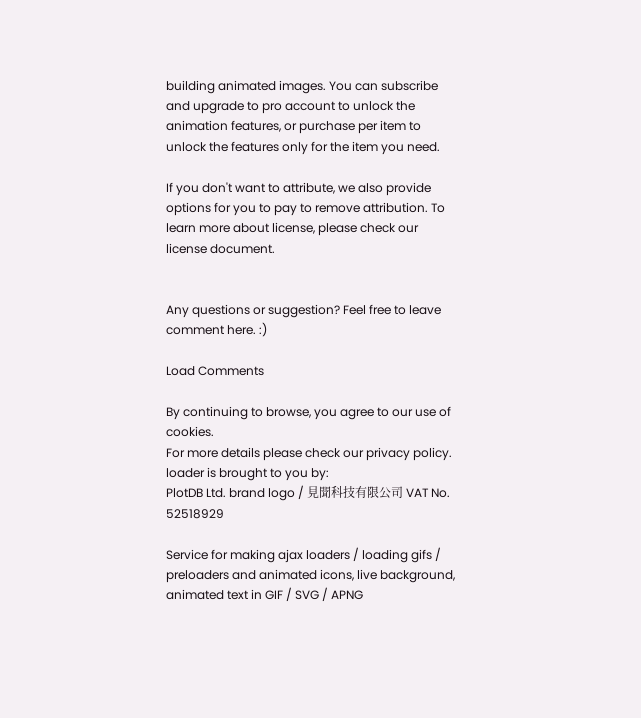building animated images. You can subscribe and upgrade to pro account to unlock the animation features, or purchase per item to unlock the features only for the item you need.

If you don't want to attribute, we also provide options for you to pay to remove attribution. To learn more about license, please check our license document.


Any questions or suggestion? Feel free to leave comment here. :)

Load Comments

By continuing to browse, you agree to our use of cookies.
For more details please check our privacy policy. loader is brought to you by:
PlotDB Ltd. brand logo / 見聞科技有限公司 VAT No. 52518929

Service for making ajax loaders / loading gifs / preloaders and animated icons, live background, animated text in GIF / SVG / APNG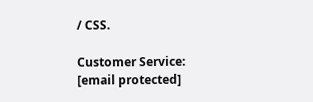/ CSS.

Customer Service: [email protected]